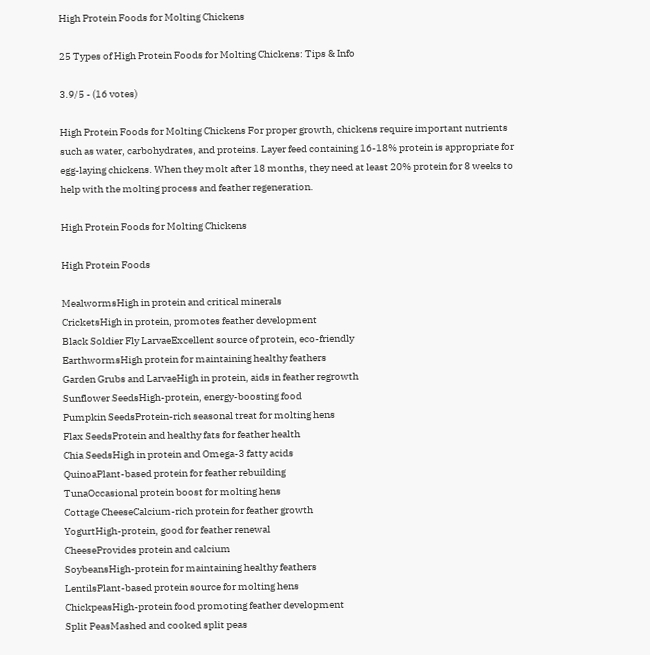High Protein Foods for Molting Chickens

25 Types of High Protein Foods for Molting Chickens: Tips & Info

3.9/5 - (16 votes)

High Protein Foods for Molting Chickens For proper growth, chickens require important nutrients such as water, carbohydrates, and proteins. Layer feed containing 16-18% protein is appropriate for egg-laying chickens. When they molt after 18 months, they need at least 20% protein for 8 weeks to help with the molting process and feather regeneration.

High Protein Foods for Molting Chickens

High Protein Foods

MealwormsHigh in protein and critical minerals
CricketsHigh in protein, promotes feather development
Black Soldier Fly LarvaeExcellent source of protein, eco-friendly
EarthwormsHigh protein for maintaining healthy feathers
Garden Grubs and LarvaeHigh in protein, aids in feather regrowth
Sunflower SeedsHigh-protein, energy-boosting food
Pumpkin SeedsProtein-rich seasonal treat for molting hens
Flax SeedsProtein and healthy fats for feather health
Chia SeedsHigh in protein and Omega-3 fatty acids
QuinoaPlant-based protein for feather rebuilding
TunaOccasional protein boost for molting hens
Cottage CheeseCalcium-rich protein for feather growth
YogurtHigh-protein, good for feather renewal
CheeseProvides protein and calcium
SoybeansHigh-protein for maintaining healthy feathers
LentilsPlant-based protein source for molting hens
ChickpeasHigh-protein food promoting feather development
Split PeasMashed and cooked split peas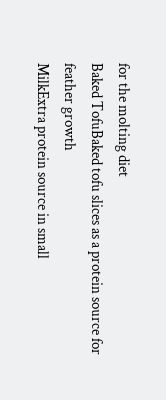for the molting diet
Baked TofuBaked tofu slices as a protein source for feather growth
MilkExtra protein source in small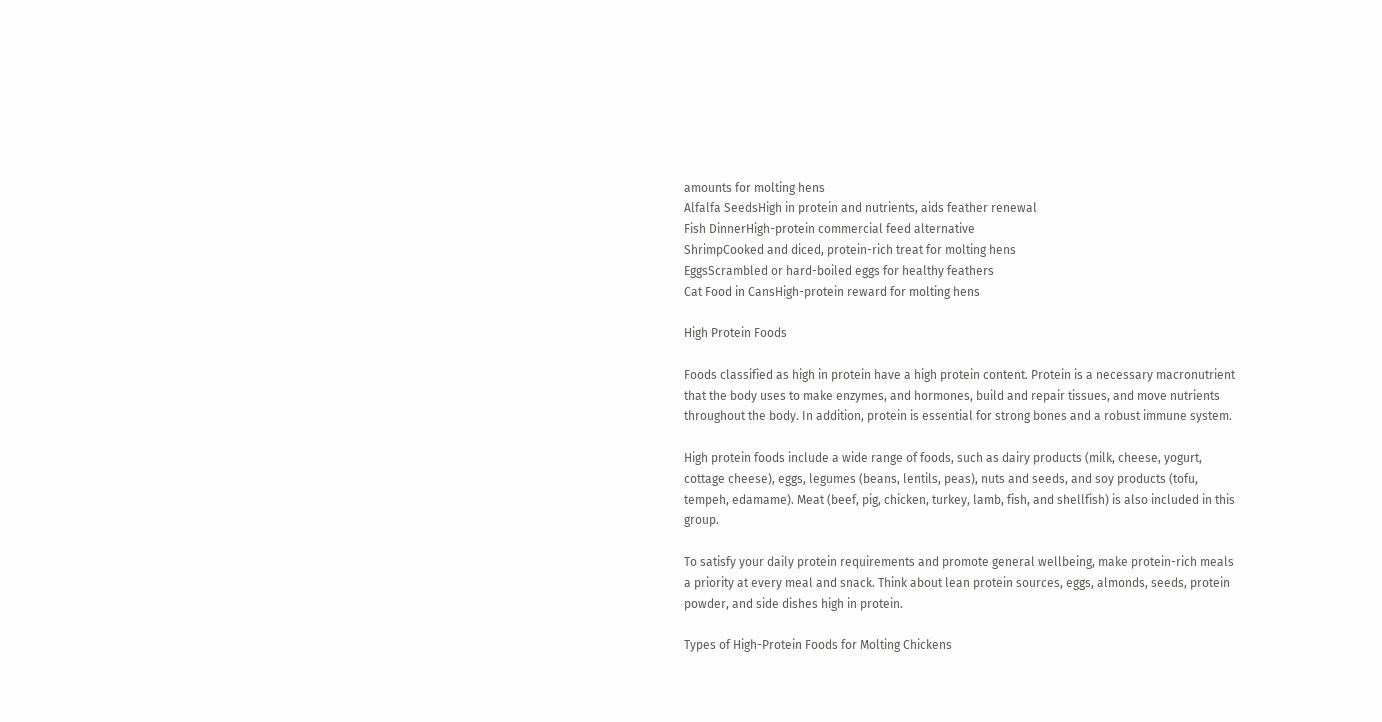amounts for molting hens
Alfalfa SeedsHigh in protein and nutrients, aids feather renewal
Fish DinnerHigh-protein commercial feed alternative
ShrimpCooked and diced, protein-rich treat for molting hens
EggsScrambled or hard-boiled eggs for healthy feathers
Cat Food in CansHigh-protein reward for molting hens

High Protein Foods

Foods classified as high in protein have a high protein content. Protein is a necessary macronutrient that the body uses to make enzymes, and hormones, build and repair tissues, and move nutrients throughout the body. In addition, protein is essential for strong bones and a robust immune system.

High protein foods include a wide range of foods, such as dairy products (milk, cheese, yogurt, cottage cheese), eggs, legumes (beans, lentils, peas), nuts and seeds, and soy products (tofu, tempeh, edamame). Meat (beef, pig, chicken, turkey, lamb, fish, and shellfish) is also included in this group.

To satisfy your daily protein requirements and promote general wellbeing, make protein-rich meals a priority at every meal and snack. Think about lean protein sources, eggs, almonds, seeds, protein powder, and side dishes high in protein.

Types of High-Protein Foods for Molting Chickens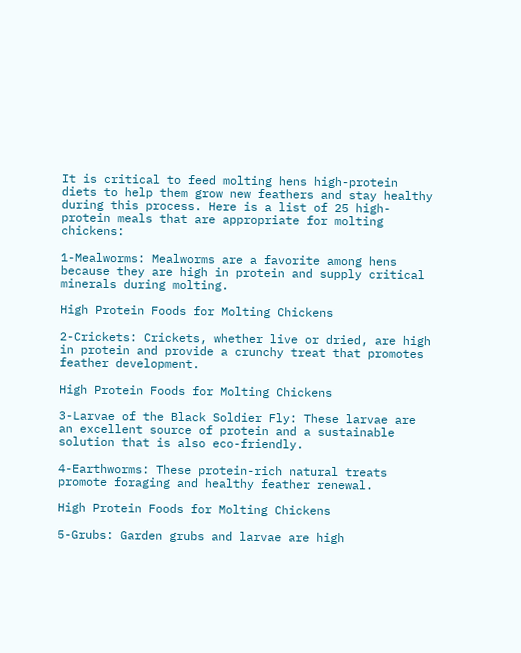It is critical to feed molting hens high-protein diets to help them grow new feathers and stay healthy during this process. Here is a list of 25 high-protein meals that are appropriate for molting chickens:

1-Mealworms: Mealworms are a favorite among hens because they are high in protein and supply critical minerals during molting.

High Protein Foods for Molting Chickens

2-Crickets: Crickets, whether live or dried, are high in protein and provide a crunchy treat that promotes feather development.

High Protein Foods for Molting Chickens

3-Larvae of the Black Soldier Fly: These larvae are an excellent source of protein and a sustainable solution that is also eco-friendly.

4-Earthworms: These protein-rich natural treats promote foraging and healthy feather renewal.

High Protein Foods for Molting Chickens

5-Grubs: Garden grubs and larvae are high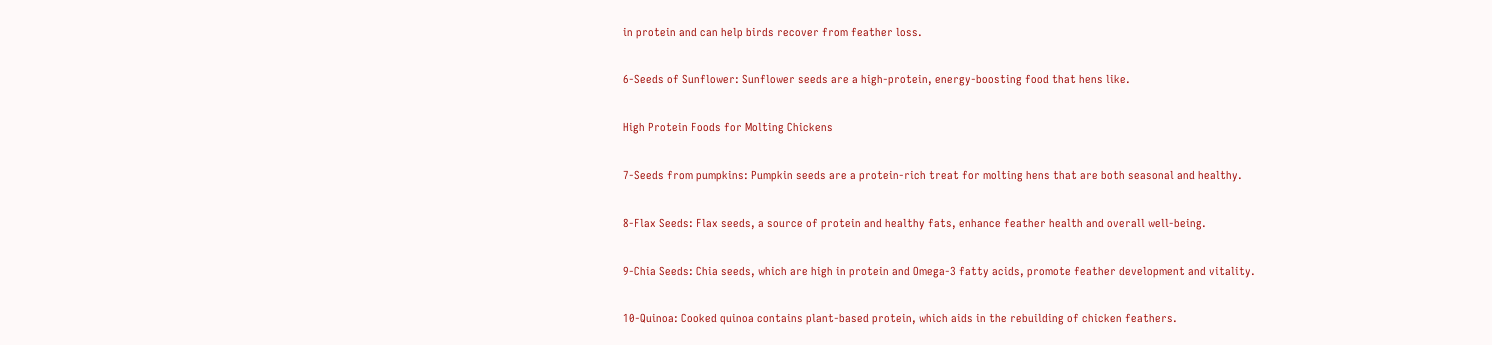in protein and can help birds recover from feather loss.

6-Seeds of Sunflower: Sunflower seeds are a high-protein, energy-boosting food that hens like.

High Protein Foods for Molting Chickens

7-Seeds from pumpkins: Pumpkin seeds are a protein-rich treat for molting hens that are both seasonal and healthy.

8-Flax Seeds: Flax seeds, a source of protein and healthy fats, enhance feather health and overall well-being.

9-Chia Seeds: Chia seeds, which are high in protein and Omega-3 fatty acids, promote feather development and vitality.

10-Quinoa: Cooked quinoa contains plant-based protein, which aids in the rebuilding of chicken feathers.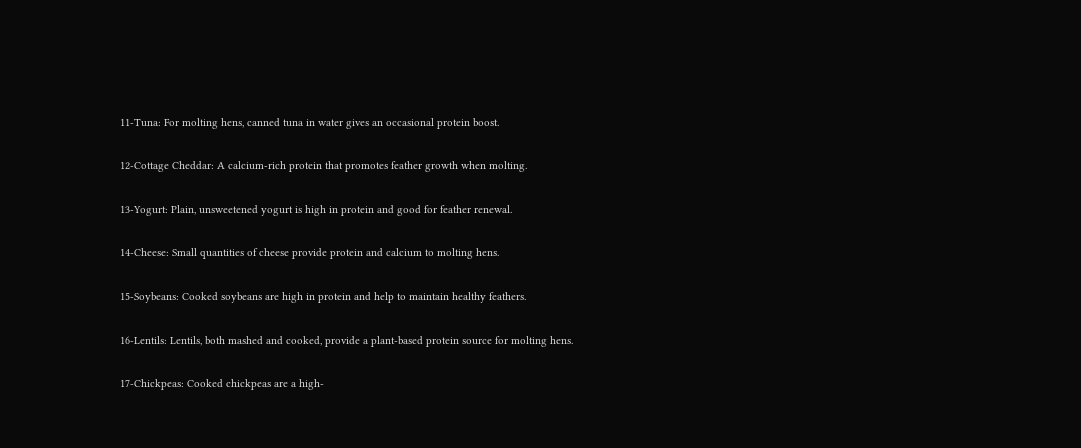11-Tuna: For molting hens, canned tuna in water gives an occasional protein boost.

12-Cottage Cheddar: A calcium-rich protein that promotes feather growth when molting.

13-Yogurt: Plain, unsweetened yogurt is high in protein and good for feather renewal.

14-Cheese: Small quantities of cheese provide protein and calcium to molting hens.

15-Soybeans: Cooked soybeans are high in protein and help to maintain healthy feathers.

16-Lentils: Lentils, both mashed and cooked, provide a plant-based protein source for molting hens.

17-Chickpeas: Cooked chickpeas are a high-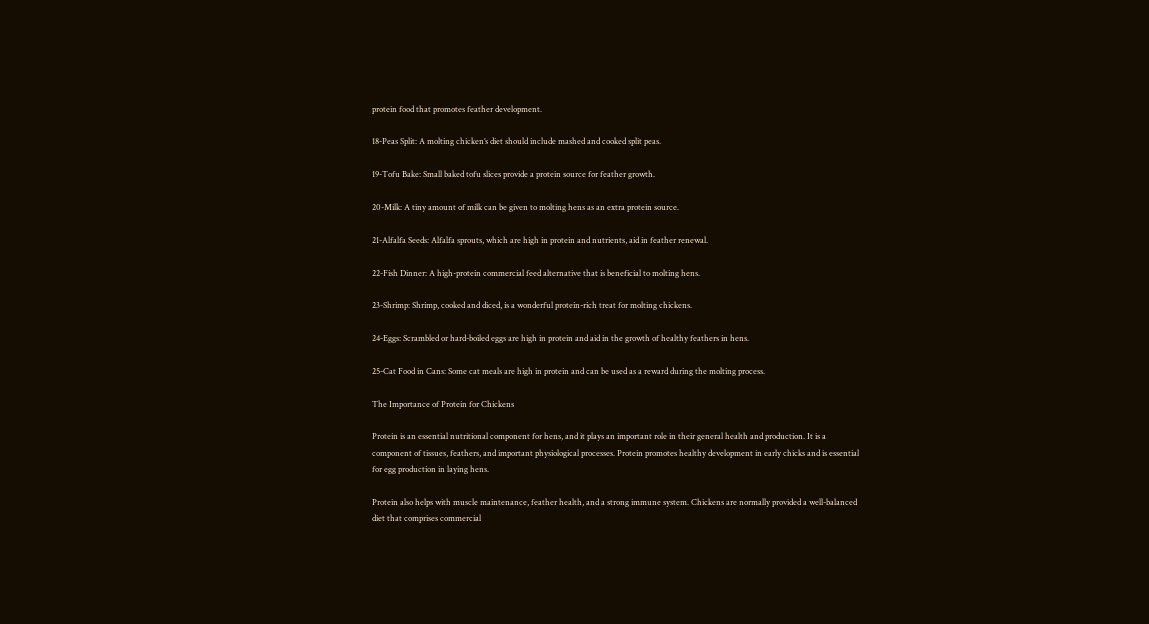protein food that promotes feather development.

18-Peas Split: A molting chicken’s diet should include mashed and cooked split peas.

19-Tofu Bake: Small baked tofu slices provide a protein source for feather growth.

20-Milk: A tiny amount of milk can be given to molting hens as an extra protein source.

21-Alfalfa Seeds: Alfalfa sprouts, which are high in protein and nutrients, aid in feather renewal.

22-Fish Dinner: A high-protein commercial feed alternative that is beneficial to molting hens.

23-Shrimp: Shrimp, cooked and diced, is a wonderful protein-rich treat for molting chickens.

24-Eggs: Scrambled or hard-boiled eggs are high in protein and aid in the growth of healthy feathers in hens.

25-Cat Food in Cans: Some cat meals are high in protein and can be used as a reward during the molting process.

The Importance of Protein for Chickens

Protein is an essential nutritional component for hens, and it plays an important role in their general health and production. It is a component of tissues, feathers, and important physiological processes. Protein promotes healthy development in early chicks and is essential for egg production in laying hens.

Protein also helps with muscle maintenance, feather health, and a strong immune system. Chickens are normally provided a well-balanced diet that comprises commercial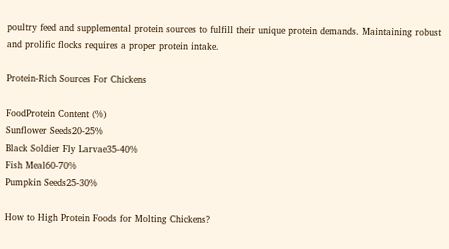poultry feed and supplemental protein sources to fulfill their unique protein demands. Maintaining robust and prolific flocks requires a proper protein intake.

Protein-Rich Sources For Chickens

FoodProtein Content (%)
Sunflower Seeds20-25%
Black Soldier Fly Larvae35-40%
Fish Meal60-70%
Pumpkin Seeds25-30%

How to High Protein Foods for Molting Chickens?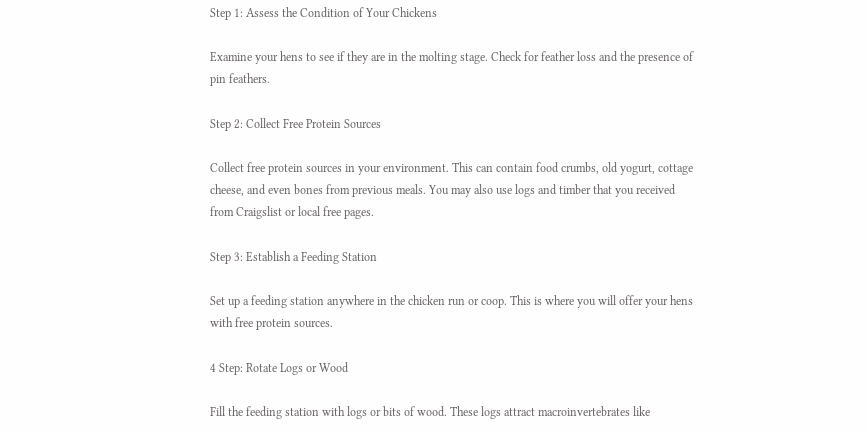Step 1: Assess the Condition of Your Chickens

Examine your hens to see if they are in the molting stage. Check for feather loss and the presence of pin feathers.

Step 2: Collect Free Protein Sources

Collect free protein sources in your environment. This can contain food crumbs, old yogurt, cottage cheese, and even bones from previous meals. You may also use logs and timber that you received from Craigslist or local free pages.

Step 3: Establish a Feeding Station

Set up a feeding station anywhere in the chicken run or coop. This is where you will offer your hens with free protein sources.

4 Step: Rotate Logs or Wood

Fill the feeding station with logs or bits of wood. These logs attract macroinvertebrates like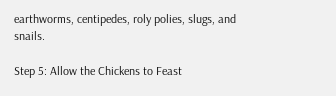earthworms, centipedes, roly polies, slugs, and snails.

Step 5: Allow the Chickens to Feast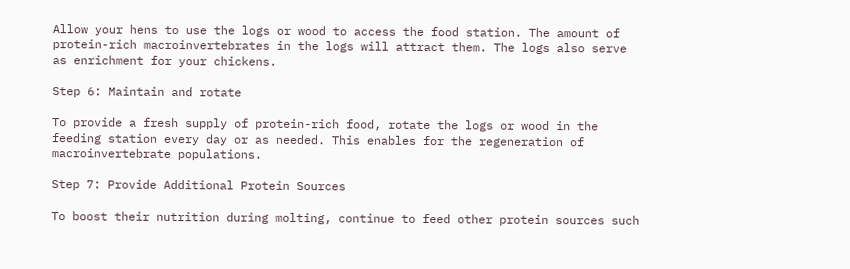Allow your hens to use the logs or wood to access the food station. The amount of protein-rich macroinvertebrates in the logs will attract them. The logs also serve as enrichment for your chickens.

Step 6: Maintain and rotate

To provide a fresh supply of protein-rich food, rotate the logs or wood in the feeding station every day or as needed. This enables for the regeneration of macroinvertebrate populations.

Step 7: Provide Additional Protein Sources

To boost their nutrition during molting, continue to feed other protein sources such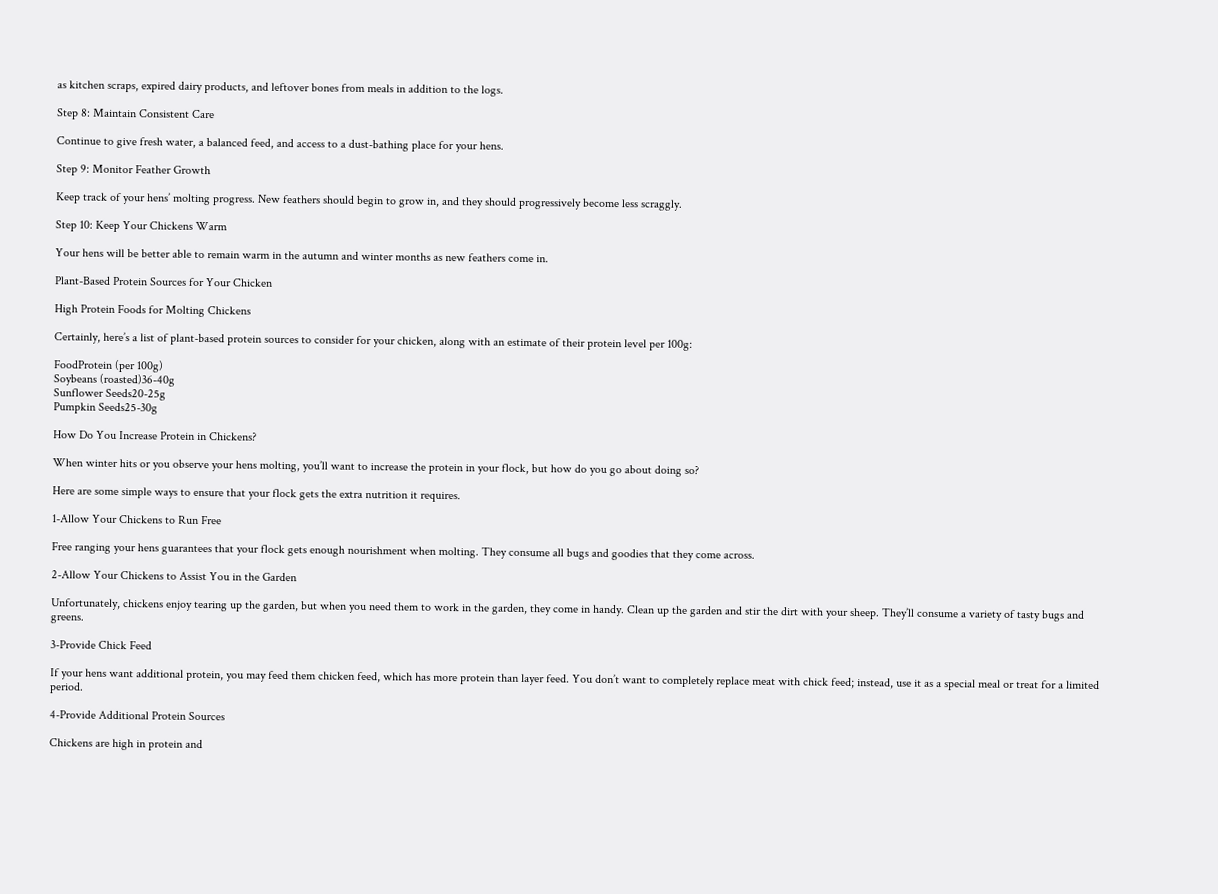as kitchen scraps, expired dairy products, and leftover bones from meals in addition to the logs.

Step 8: Maintain Consistent Care

Continue to give fresh water, a balanced feed, and access to a dust-bathing place for your hens.

Step 9: Monitor Feather Growth

Keep track of your hens’ molting progress. New feathers should begin to grow in, and they should progressively become less scraggly.

Step 10: Keep Your Chickens Warm

Your hens will be better able to remain warm in the autumn and winter months as new feathers come in.

Plant-Based Protein Sources for Your Chicken

High Protein Foods for Molting Chickens

Certainly, here’s a list of plant-based protein sources to consider for your chicken, along with an estimate of their protein level per 100g:

FoodProtein (per 100g)
Soybeans (roasted)36-40g
Sunflower Seeds20-25g
Pumpkin Seeds25-30g

How Do You Increase Protein in Chickens?

When winter hits or you observe your hens molting, you’ll want to increase the protein in your flock, but how do you go about doing so?

Here are some simple ways to ensure that your flock gets the extra nutrition it requires.

1-Allow Your Chickens to Run Free

Free ranging your hens guarantees that your flock gets enough nourishment when molting. They consume all bugs and goodies that they come across.

2-Allow Your Chickens to Assist You in the Garden

Unfortunately, chickens enjoy tearing up the garden, but when you need them to work in the garden, they come in handy. Clean up the garden and stir the dirt with your sheep. They’ll consume a variety of tasty bugs and greens.

3-Provide Chick Feed

If your hens want additional protein, you may feed them chicken feed, which has more protein than layer feed. You don’t want to completely replace meat with chick feed; instead, use it as a special meal or treat for a limited period.

4-Provide Additional Protein Sources

Chickens are high in protein and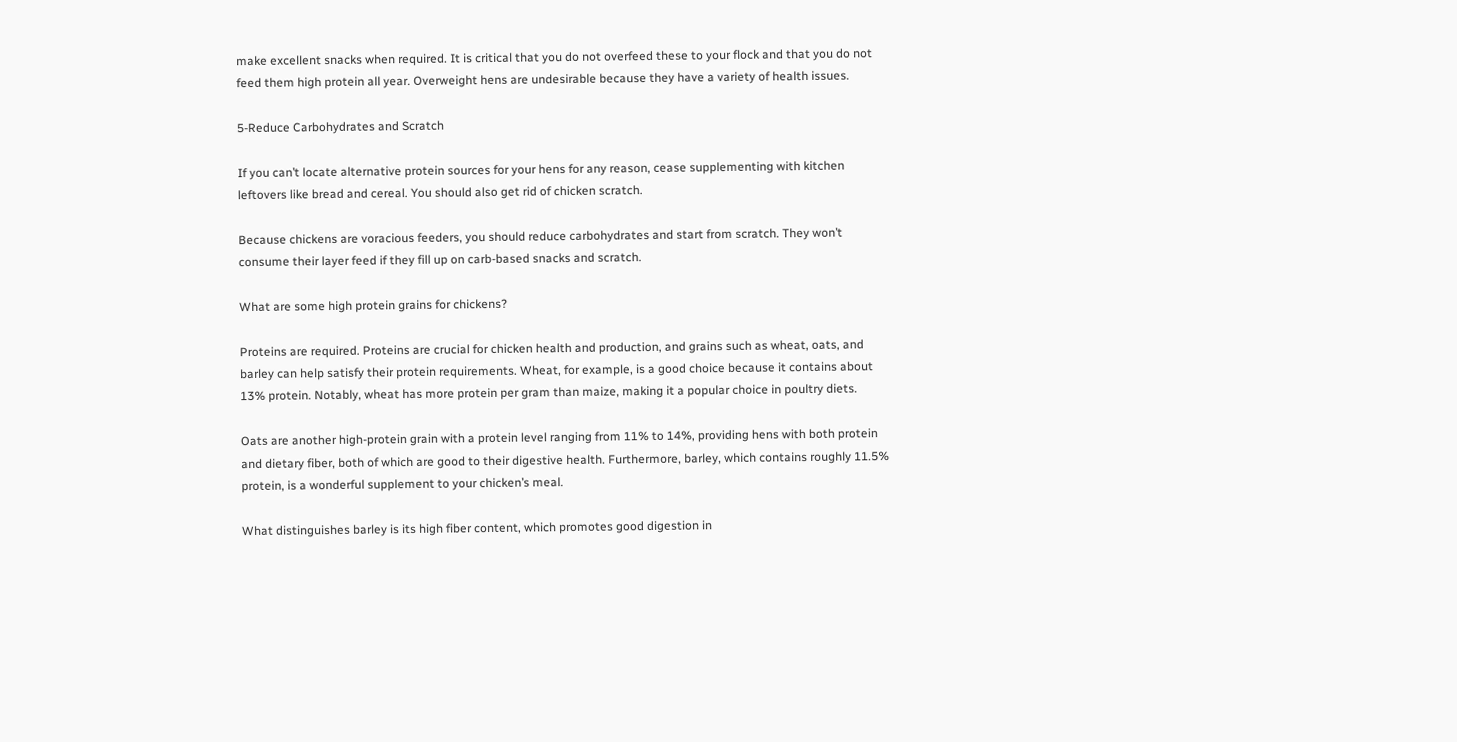make excellent snacks when required. It is critical that you do not overfeed these to your flock and that you do not feed them high protein all year. Overweight hens are undesirable because they have a variety of health issues.

5-Reduce Carbohydrates and Scratch

If you can’t locate alternative protein sources for your hens for any reason, cease supplementing with kitchen leftovers like bread and cereal. You should also get rid of chicken scratch.

Because chickens are voracious feeders, you should reduce carbohydrates and start from scratch. They won’t consume their layer feed if they fill up on carb-based snacks and scratch.

What are some high protein grains for chickens?

Proteins are required. Proteins are crucial for chicken health and production, and grains such as wheat, oats, and barley can help satisfy their protein requirements. Wheat, for example, is a good choice because it contains about 13% protein. Notably, wheat has more protein per gram than maize, making it a popular choice in poultry diets.

Oats are another high-protein grain with a protein level ranging from 11% to 14%, providing hens with both protein and dietary fiber, both of which are good to their digestive health. Furthermore, barley, which contains roughly 11.5% protein, is a wonderful supplement to your chicken’s meal.

What distinguishes barley is its high fiber content, which promotes good digestion in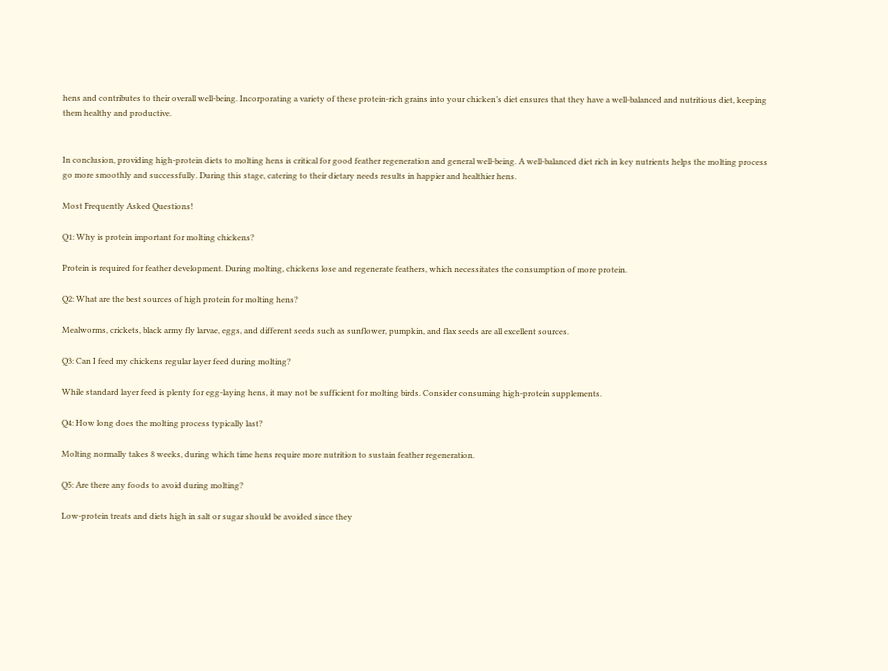hens and contributes to their overall well-being. Incorporating a variety of these protein-rich grains into your chicken’s diet ensures that they have a well-balanced and nutritious diet, keeping them healthy and productive.


In conclusion, providing high-protein diets to molting hens is critical for good feather regeneration and general well-being. A well-balanced diet rich in key nutrients helps the molting process go more smoothly and successfully. During this stage, catering to their dietary needs results in happier and healthier hens.

Most Frequently Asked Questions!

Q1: Why is protein important for molting chickens?

Protein is required for feather development. During molting, chickens lose and regenerate feathers, which necessitates the consumption of more protein.

Q2: What are the best sources of high protein for molting hens?

Mealworms, crickets, black army fly larvae, eggs, and different seeds such as sunflower, pumpkin, and flax seeds are all excellent sources.

Q3: Can I feed my chickens regular layer feed during molting?

While standard layer feed is plenty for egg-laying hens, it may not be sufficient for molting birds. Consider consuming high-protein supplements.

Q4: How long does the molting process typically last?

Molting normally takes 8 weeks, during which time hens require more nutrition to sustain feather regeneration.

Q5: Are there any foods to avoid during molting?

Low-protein treats and diets high in salt or sugar should be avoided since they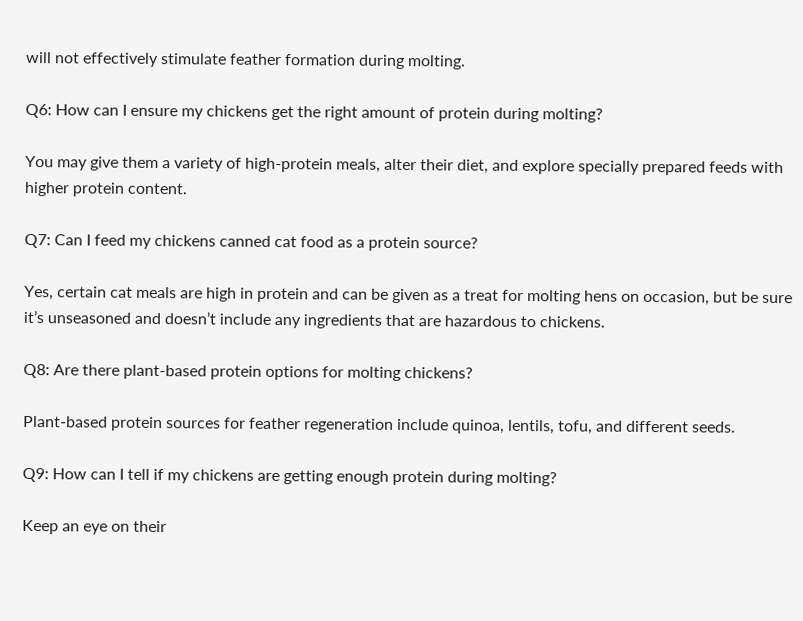will not effectively stimulate feather formation during molting.

Q6: How can I ensure my chickens get the right amount of protein during molting?

You may give them a variety of high-protein meals, alter their diet, and explore specially prepared feeds with higher protein content.

Q7: Can I feed my chickens canned cat food as a protein source?

Yes, certain cat meals are high in protein and can be given as a treat for molting hens on occasion, but be sure it’s unseasoned and doesn’t include any ingredients that are hazardous to chickens.

Q8: Are there plant-based protein options for molting chickens?

Plant-based protein sources for feather regeneration include quinoa, lentils, tofu, and different seeds.

Q9: How can I tell if my chickens are getting enough protein during molting?

Keep an eye on their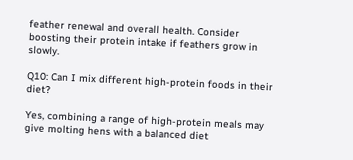feather renewal and overall health. Consider boosting their protein intake if feathers grow in slowly.

Q10: Can I mix different high-protein foods in their diet?

Yes, combining a range of high-protein meals may give molting hens with a balanced diet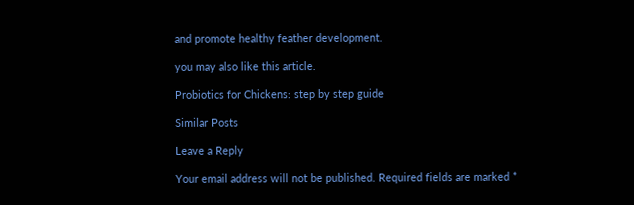and promote healthy feather development.

you may also like this article.

Probiotics for Chickens: step by step guide

Similar Posts

Leave a Reply

Your email address will not be published. Required fields are marked *